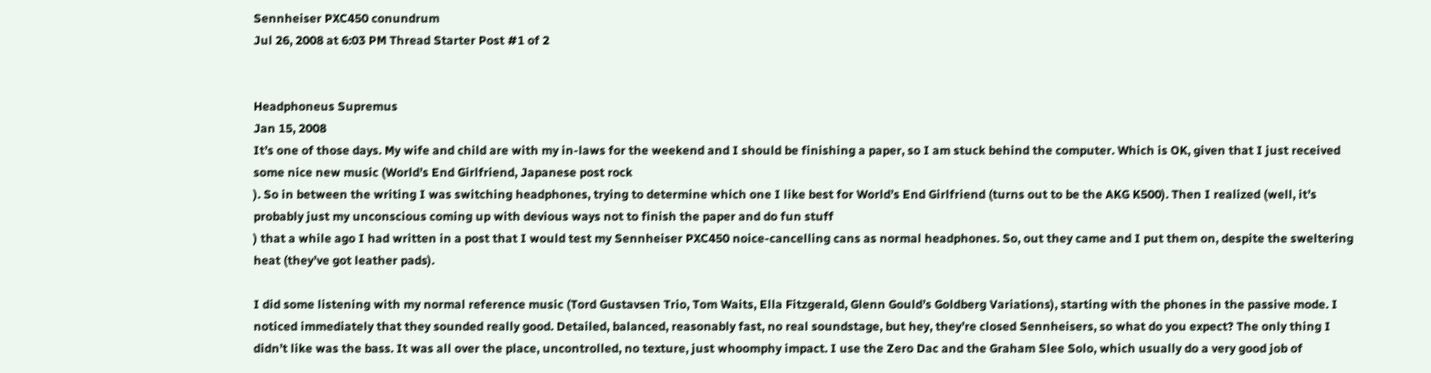Sennheiser PXC450 conundrum
Jul 26, 2008 at 6:03 PM Thread Starter Post #1 of 2


Headphoneus Supremus
Jan 15, 2008
It’s one of those days. My wife and child are with my in-laws for the weekend and I should be finishing a paper, so I am stuck behind the computer. Which is OK, given that I just received some nice new music (World’s End Girlfriend, Japanese post rock
). So in between the writing I was switching headphones, trying to determine which one I like best for World’s End Girlfriend (turns out to be the AKG K500). Then I realized (well, it’s probably just my unconscious coming up with devious ways not to finish the paper and do fun stuff
) that a while ago I had written in a post that I would test my Sennheiser PXC450 noice-cancelling cans as normal headphones. So, out they came and I put them on, despite the sweltering heat (they’ve got leather pads).

I did some listening with my normal reference music (Tord Gustavsen Trio, Tom Waits, Ella Fitzgerald, Glenn Gould’s Goldberg Variations), starting with the phones in the passive mode. I noticed immediately that they sounded really good. Detailed, balanced, reasonably fast, no real soundstage, but hey, they’re closed Sennheisers, so what do you expect? The only thing I didn’t like was the bass. It was all over the place, uncontrolled, no texture, just whoomphy impact. I use the Zero Dac and the Graham Slee Solo, which usually do a very good job of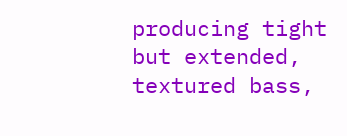producing tight but extended, textured bass,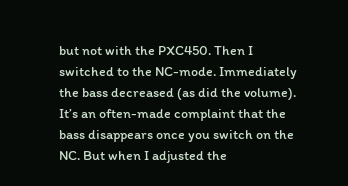but not with the PXC450. Then I switched to the NC-mode. Immediately the bass decreased (as did the volume). It’s an often-made complaint that the bass disappears once you switch on the NC. But when I adjusted the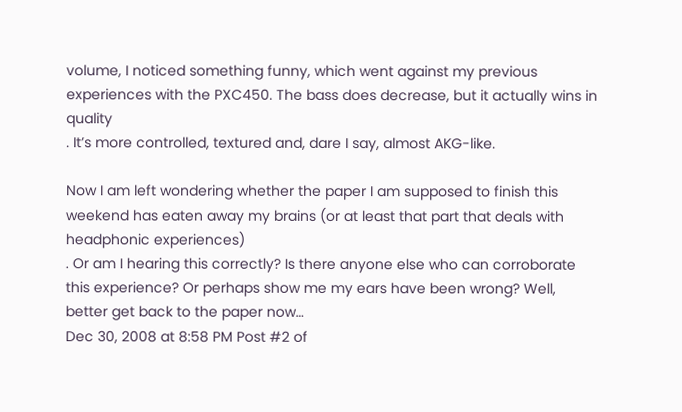volume, I noticed something funny, which went against my previous experiences with the PXC450. The bass does decrease, but it actually wins in quality
. It’s more controlled, textured and, dare I say, almost AKG-like.

Now I am left wondering whether the paper I am supposed to finish this weekend has eaten away my brains (or at least that part that deals with headphonic experiences)
. Or am I hearing this correctly? Is there anyone else who can corroborate this experience? Or perhaps show me my ears have been wrong? Well, better get back to the paper now…
Dec 30, 2008 at 8:58 PM Post #2 of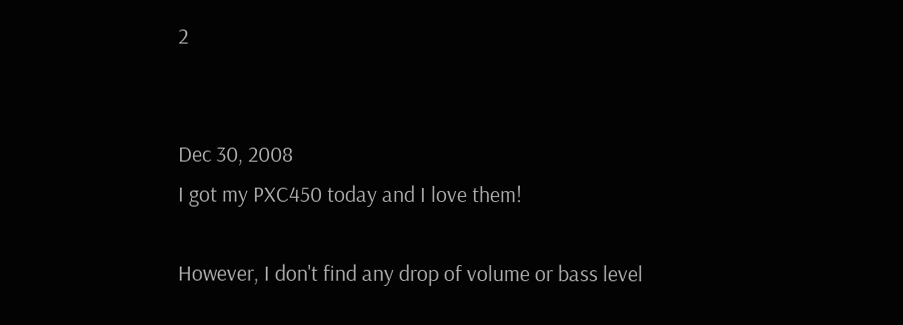2


Dec 30, 2008
I got my PXC450 today and I love them!

However, I don't find any drop of volume or bass level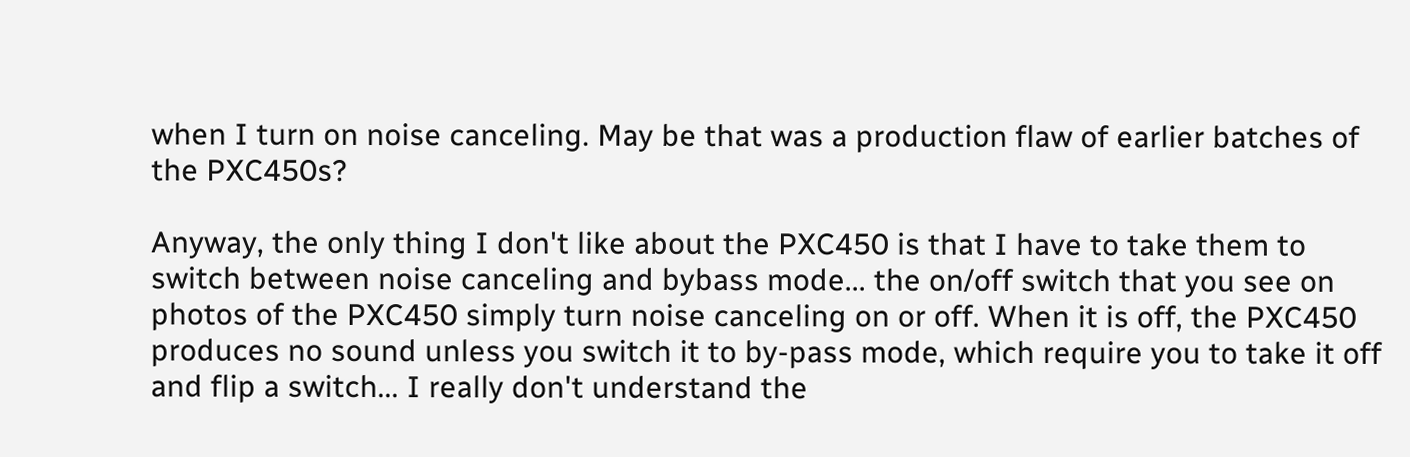when I turn on noise canceling. May be that was a production flaw of earlier batches of the PXC450s?

Anyway, the only thing I don't like about the PXC450 is that I have to take them to switch between noise canceling and bybass mode... the on/off switch that you see on photos of the PXC450 simply turn noise canceling on or off. When it is off, the PXC450 produces no sound unless you switch it to by-pass mode, which require you to take it off and flip a switch... I really don't understand the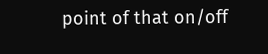point of that on/off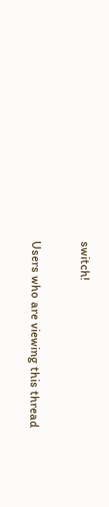switch!

Users who are viewing this thread